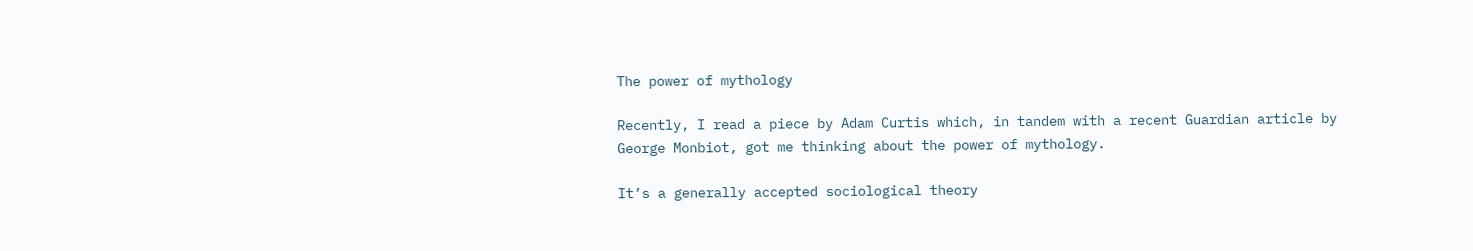The power of mythology

Recently, I read a piece by Adam Curtis which, in tandem with a recent Guardian article by George Monbiot, got me thinking about the power of mythology.

It’s a generally accepted sociological theory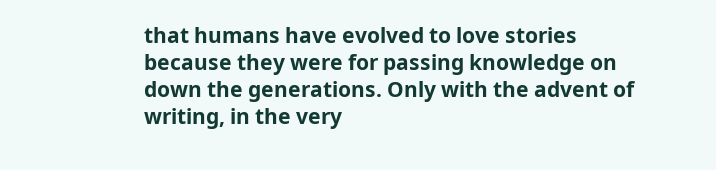that humans have evolved to love stories because they were for passing knowledge on down the generations. Only with the advent of writing, in the very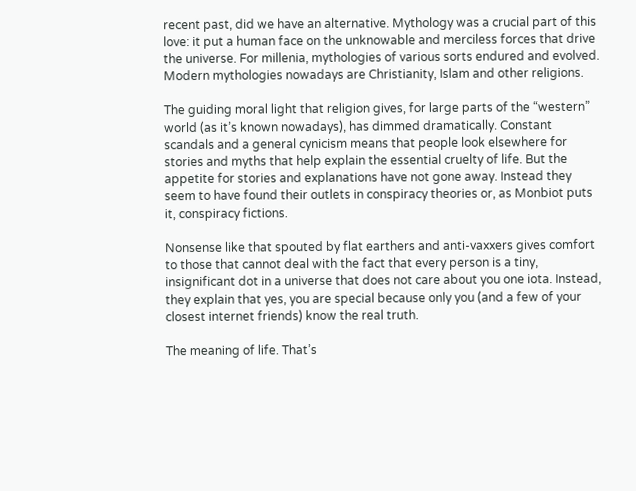recent past, did we have an alternative. Mythology was a crucial part of this love: it put a human face on the unknowable and merciless forces that drive the universe. For millenia, mythologies of various sorts endured and evolved. Modern mythologies nowadays are Christianity, Islam and other religions.

The guiding moral light that religion gives, for large parts of the “western” world (as it’s known nowadays), has dimmed dramatically. Constant scandals and a general cynicism means that people look elsewhere for stories and myths that help explain the essential cruelty of life. But the appetite for stories and explanations have not gone away. Instead they seem to have found their outlets in conspiracy theories or, as Monbiot puts it, conspiracy fictions.

Nonsense like that spouted by flat earthers and anti-vaxxers gives comfort to those that cannot deal with the fact that every person is a tiny, insignificant dot in a universe that does not care about you one iota. Instead, they explain that yes, you are special because only you (and a few of your closest internet friends) know the real truth.

The meaning of life. That’s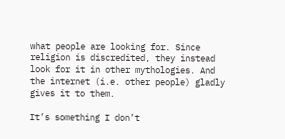what people are looking for. Since religion is discredited, they instead look for it in other mythologies. And the internet (i.e. other people) gladly gives it to them.

It’s something I don’t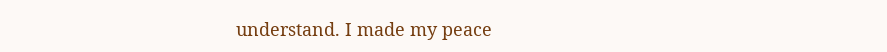understand. I made my peace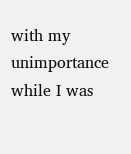with my unimportance while I was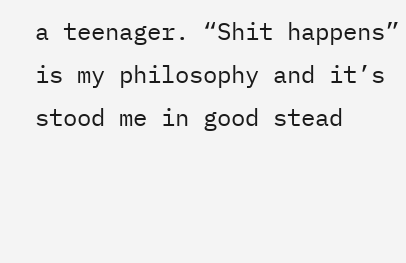a teenager. “Shit happens” is my philosophy and it’s stood me in good stead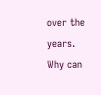over the years. Why can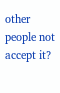other people not accept it?